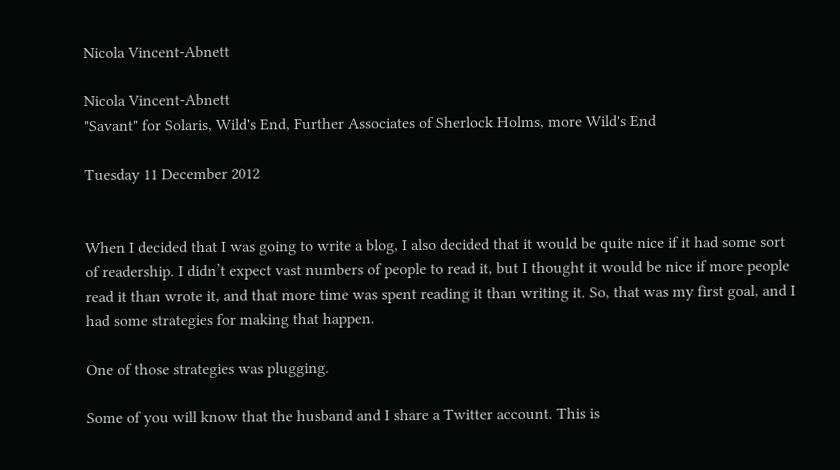Nicola Vincent-Abnett

Nicola Vincent-Abnett
"Savant" for Solaris, Wild's End, Further Associates of Sherlock Holms, more Wild's End

Tuesday 11 December 2012


When I decided that I was going to write a blog, I also decided that it would be quite nice if it had some sort of readership. I didn’t expect vast numbers of people to read it, but I thought it would be nice if more people read it than wrote it, and that more time was spent reading it than writing it. So, that was my first goal, and I had some strategies for making that happen.

One of those strategies was plugging.

Some of you will know that the husband and I share a Twitter account. This is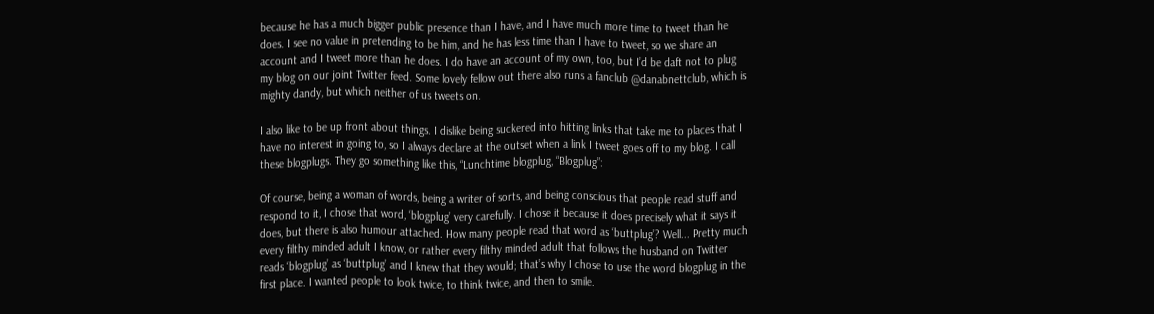because he has a much bigger public presence than I have, and I have much more time to tweet than he does. I see no value in pretending to be him, and he has less time than I have to tweet, so we share an account and I tweet more than he does. I do have an account of my own, too, but I’d be daft not to plug my blog on our joint Twitter feed. Some lovely fellow out there also runs a fanclub @danabnettclub, which is mighty dandy, but which neither of us tweets on.

I also like to be up front about things. I dislike being suckered into hitting links that take me to places that I have no interest in going to, so I always declare at the outset when a link I tweet goes off to my blog. I call these blogplugs. They go something like this, “Lunchtime blogplug, “Blogplug”:

Of course, being a woman of words, being a writer of sorts, and being conscious that people read stuff and respond to it, I chose that word, ‘blogplug’ very carefully. I chose it because it does precisely what it says it does, but there is also humour attached. How many people read that word as ‘buttplug’? Well... Pretty much every filthy minded adult I know, or rather every filthy minded adult that follows the husband on Twitter reads ‘blogplug’ as ‘buttplug’ and I knew that they would; that’s why I chose to use the word blogplug in the first place. I wanted people to look twice, to think twice, and then to smile.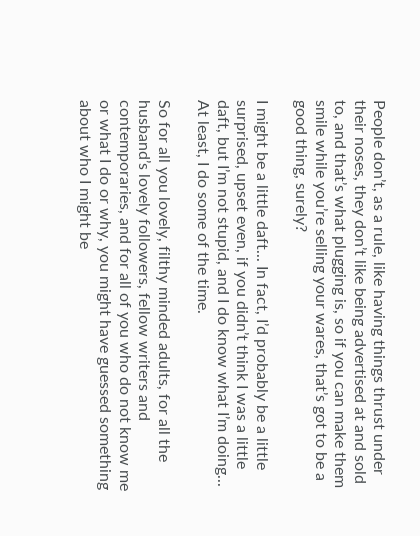People don’t, as a rule, like having things thrust under their noses, they don’t like being advertised at and sold to, and that’s what plugging is, so if you can make them smile while you’re selling your wares, that’s got to be a good thing, surely?

I might be a little daft... In fact, I’d probably be a little surprised, upset even, if you didn’t think I was a little daft, but I’m not stupid, and I do know what I’m doing... At least, I do some of the time.

So for all you lovely, filthy minded adults, for all the husband’s lovely followers, fellow writers and contemporaries, and for all of you who do not know me or what I do or why, you might have guessed something about who I might be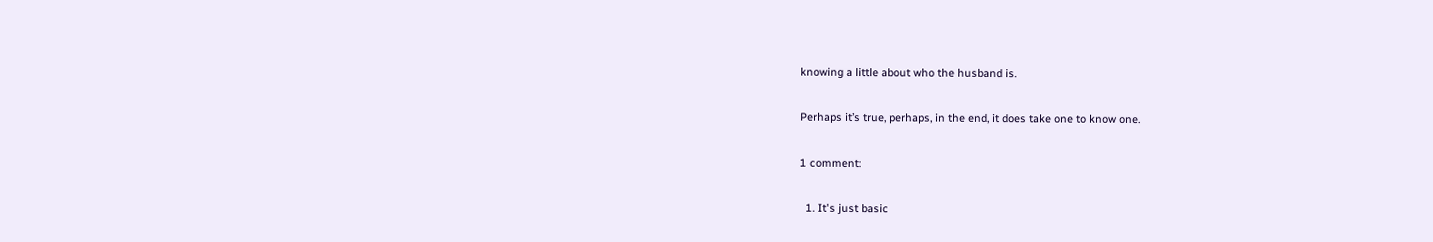knowing a little about who the husband is.

Perhaps it’s true, perhaps, in the end, it does take one to know one.

1 comment:

  1. It's just basic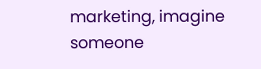marketing, imagine someone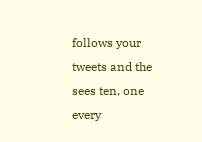follows your tweets and the sees ten, one every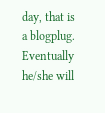day, that is a blogplug. Eventually he/she will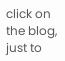click on the blog, just to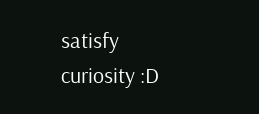satisfy curiosity :D